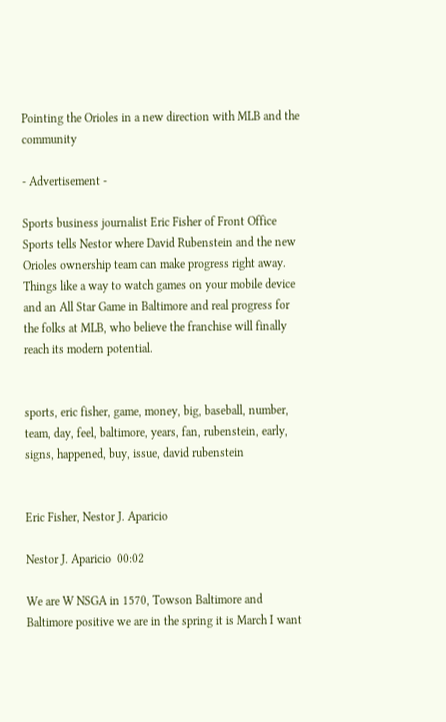Pointing the Orioles in a new direction with MLB and the community

- Advertisement -

Sports business journalist Eric Fisher of Front Office Sports tells Nestor where David Rubenstein and the new Orioles ownership team can make progress right away. Things like a way to watch games on your mobile device and an All Star Game in Baltimore and real progress for the folks at MLB, who believe the franchise will finally reach its modern potential.


sports, eric fisher, game, money, big, baseball, number, team, day, feel, baltimore, years, fan, rubenstein, early, signs, happened, buy, issue, david rubenstein


Eric Fisher, Nestor J. Aparicio

Nestor J. Aparicio  00:02

We are W NSGA in 1570, Towson Baltimore and Baltimore positive we are in the spring it is March I want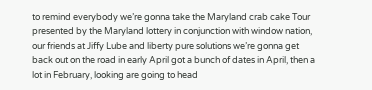to remind everybody we’re gonna take the Maryland crab cake Tour presented by the Maryland lottery in conjunction with window nation, our friends at Jiffy Lube and liberty pure solutions we’re gonna get back out on the road in early April got a bunch of dates in April, then a lot in February, looking are going to head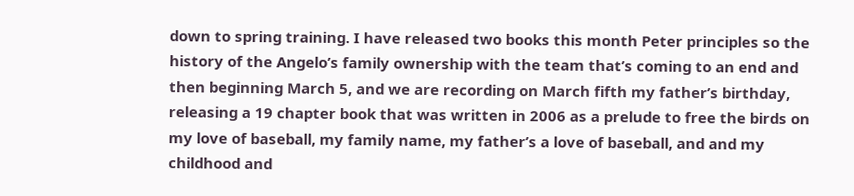down to spring training. I have released two books this month Peter principles so the history of the Angelo’s family ownership with the team that’s coming to an end and then beginning March 5, and we are recording on March fifth my father’s birthday, releasing a 19 chapter book that was written in 2006 as a prelude to free the birds on my love of baseball, my family name, my father’s a love of baseball, and and my childhood and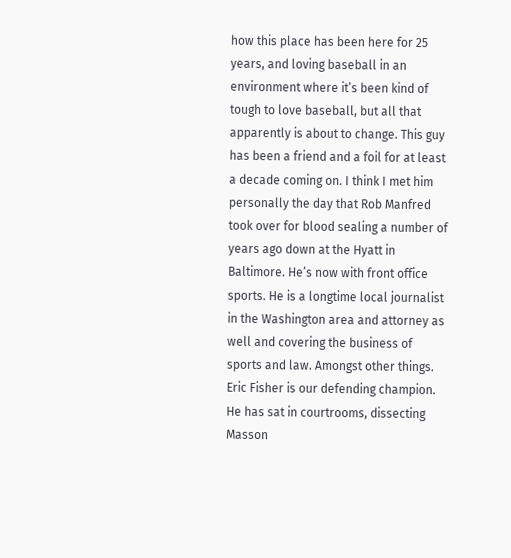how this place has been here for 25 years, and loving baseball in an environment where it’s been kind of tough to love baseball, but all that apparently is about to change. This guy has been a friend and a foil for at least a decade coming on. I think I met him personally the day that Rob Manfred took over for blood sealing a number of years ago down at the Hyatt in Baltimore. He’s now with front office sports. He is a longtime local journalist in the Washington area and attorney as well and covering the business of sports and law. Amongst other things. Eric Fisher is our defending champion. He has sat in courtrooms, dissecting Masson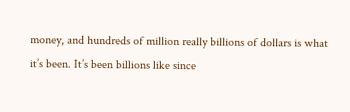money, and hundreds of million really billions of dollars is what it’s been. It’s been billions like since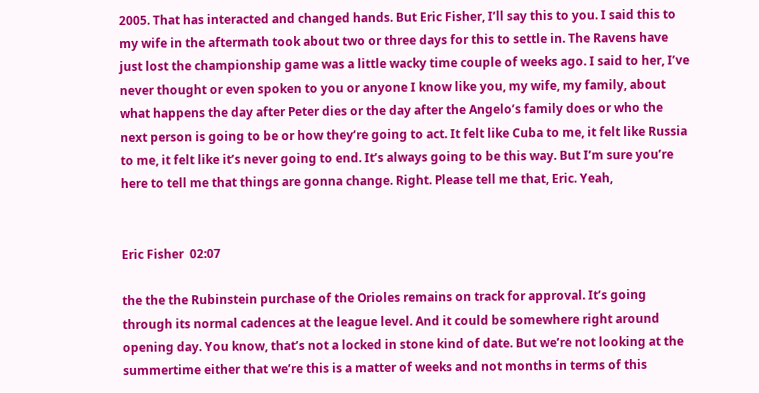2005. That has interacted and changed hands. But Eric Fisher, I’ll say this to you. I said this to my wife in the aftermath took about two or three days for this to settle in. The Ravens have just lost the championship game was a little wacky time couple of weeks ago. I said to her, I’ve never thought or even spoken to you or anyone I know like you, my wife, my family, about what happens the day after Peter dies or the day after the Angelo’s family does or who the next person is going to be or how they’re going to act. It felt like Cuba to me, it felt like Russia to me, it felt like it’s never going to end. It’s always going to be this way. But I’m sure you’re here to tell me that things are gonna change. Right. Please tell me that, Eric. Yeah,


Eric Fisher  02:07

the the the Rubinstein purchase of the Orioles remains on track for approval. It’s going through its normal cadences at the league level. And it could be somewhere right around opening day. You know, that’s not a locked in stone kind of date. But we’re not looking at the summertime either that we’re this is a matter of weeks and not months in terms of this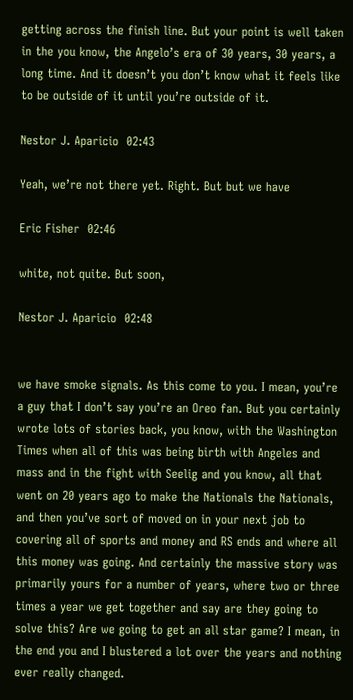getting across the finish line. But your point is well taken in the you know, the Angelo’s era of 30 years, 30 years, a long time. And it doesn’t you don’t know what it feels like to be outside of it until you’re outside of it.

Nestor J. Aparicio  02:43

Yeah, we’re not there yet. Right. But but we have

Eric Fisher  02:46

white, not quite. But soon,

Nestor J. Aparicio  02:48


we have smoke signals. As this come to you. I mean, you’re a guy that I don’t say you’re an Oreo fan. But you certainly wrote lots of stories back, you know, with the Washington Times when all of this was being birth with Angeles and mass and in the fight with Seelig and you know, all that went on 20 years ago to make the Nationals the Nationals, and then you’ve sort of moved on in your next job to covering all of sports and money and RS ends and where all this money was going. And certainly the massive story was primarily yours for a number of years, where two or three times a year we get together and say are they going to solve this? Are we going to get an all star game? I mean, in the end you and I blustered a lot over the years and nothing ever really changed.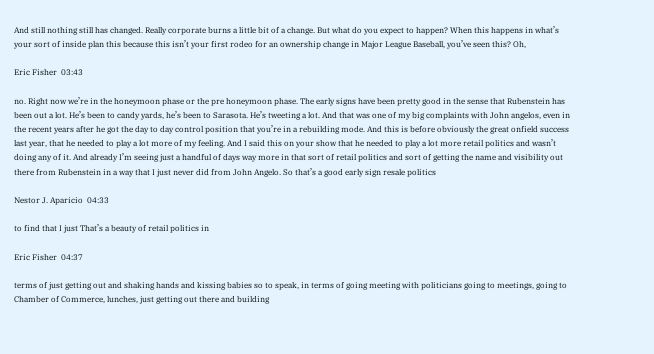And still nothing still has changed. Really corporate burns a little bit of a change. But what do you expect to happen? When this happens in what’s your sort of inside plan this because this isn’t your first rodeo for an ownership change in Major League Baseball, you’ve seen this? Oh,

Eric Fisher  03:43

no. Right now we’re in the honeymoon phase or the pre honeymoon phase. The early signs have been pretty good in the sense that Rubenstein has been out a lot. He’s been to candy yards, he’s been to Sarasota. He’s tweeting a lot. And that was one of my big complaints with John angelos, even in the recent years after he got the day to day control position that you’re in a rebuilding mode. And this is before obviously the great onfield success last year, that he needed to play a lot more of my feeling. And I said this on your show that he needed to play a lot more retail politics and wasn’t doing any of it. And already I’m seeing just a handful of days way more in that sort of retail politics and sort of getting the name and visibility out there from Rubenstein in a way that I just never did from John Angelo. So that’s a good early sign resale politics

Nestor J. Aparicio  04:33

to find that I just That’s a beauty of retail politics in

Eric Fisher  04:37

terms of just getting out and shaking hands and kissing babies so to speak, in terms of going meeting with politicians going to meetings, going to Chamber of Commerce, lunches, just getting out there and building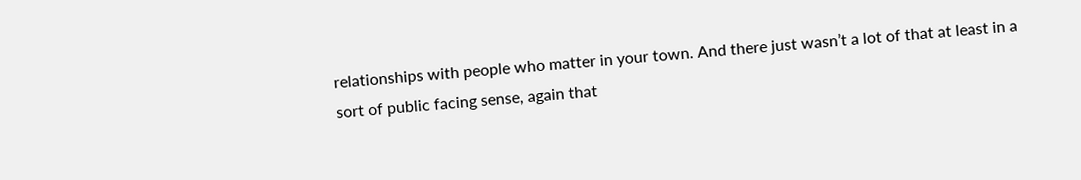relationships with people who matter in your town. And there just wasn’t a lot of that at least in a sort of public facing sense, again that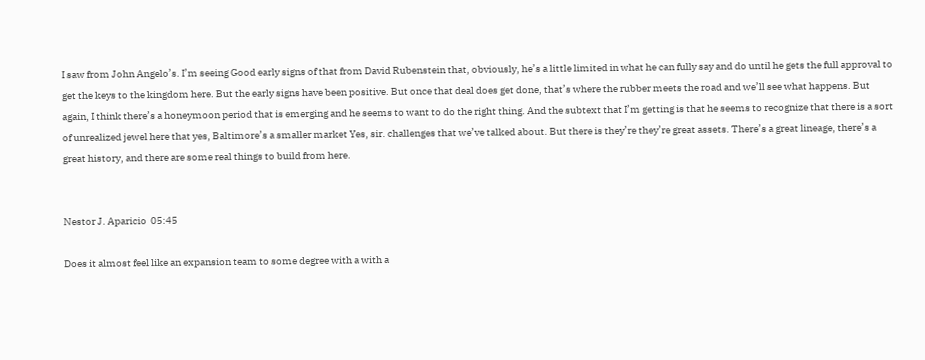I saw from John Angelo’s. I’m seeing Good early signs of that from David Rubenstein that, obviously, he’s a little limited in what he can fully say and do until he gets the full approval to get the keys to the kingdom here. But the early signs have been positive. But once that deal does get done, that’s where the rubber meets the road and we’ll see what happens. But again, I think there’s a honeymoon period that is emerging and he seems to want to do the right thing. And the subtext that I’m getting is that he seems to recognize that there is a sort of unrealized jewel here that yes, Baltimore’s a smaller market Yes, sir. challenges that we’ve talked about. But there is they’re they’re great assets. There’s a great lineage, there’s a great history, and there are some real things to build from here.


Nestor J. Aparicio  05:45

Does it almost feel like an expansion team to some degree with a with a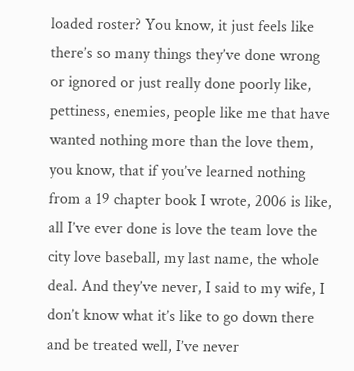loaded roster? You know, it just feels like there’s so many things they’ve done wrong or ignored or just really done poorly like, pettiness, enemies, people like me that have wanted nothing more than the love them, you know, that if you’ve learned nothing from a 19 chapter book I wrote, 2006 is like, all I’ve ever done is love the team love the city love baseball, my last name, the whole deal. And they’ve never, I said to my wife, I don’t know what it’s like to go down there and be treated well, I’ve never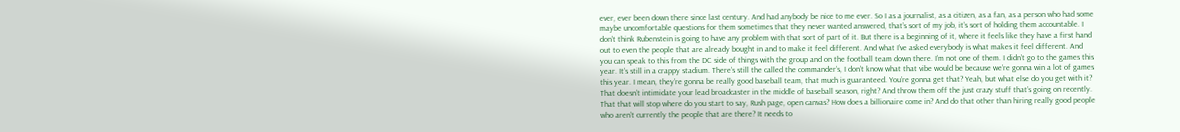ever, ever been down there since last century. And had anybody be nice to me ever. So I as a journalist, as a citizen, as a fan, as a person who had some maybe uncomfortable questions for them sometimes that they never wanted answered, that’s sort of my job, it’s sort of holding them accountable. I don’t think Rubenstein is going to have any problem with that sort of part of it. But there is a beginning of it, where it feels like they have a first hand out to even the people that are already bought in and to make it feel different. And what I’ve asked everybody is what makes it feel different. And you can speak to this from the DC side of things with the group and on the football team down there. I’m not one of them. I didn’t go to the games this year. It’s still in a crappy stadium. There’s still the called the commander’s, I don’t know what that vibe would be because we’re gonna win a lot of games this year. I mean, they’re gonna be really good baseball team, that much is guaranteed. You’re gonna get that? Yeah, but what else do you get with it? That doesn’t intimidate your lead broadcaster in the middle of baseball season, right? And throw them off the just crazy stuff that’s going on recently. That that will stop where do you start to say, Rush page, open canvas? How does a billionaire come in? And do that other than hiring really good people who aren’t currently the people that are there? It needs to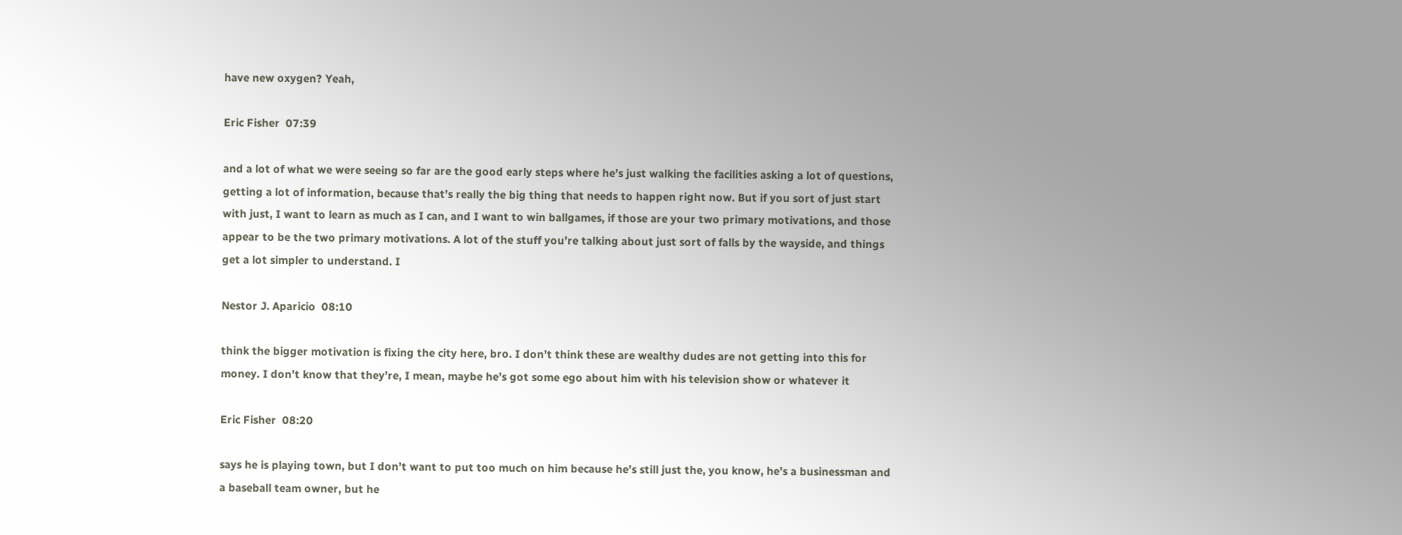have new oxygen? Yeah,

Eric Fisher  07:39

and a lot of what we were seeing so far are the good early steps where he’s just walking the facilities asking a lot of questions, getting a lot of information, because that’s really the big thing that needs to happen right now. But if you sort of just start with just, I want to learn as much as I can, and I want to win ballgames, if those are your two primary motivations, and those appear to be the two primary motivations. A lot of the stuff you’re talking about just sort of falls by the wayside, and things get a lot simpler to understand. I

Nestor J. Aparicio  08:10

think the bigger motivation is fixing the city here, bro. I don’t think these are wealthy dudes are not getting into this for money. I don’t know that they’re, I mean, maybe he’s got some ego about him with his television show or whatever it

Eric Fisher  08:20

says he is playing town, but I don’t want to put too much on him because he’s still just the, you know, he’s a businessman and a baseball team owner, but he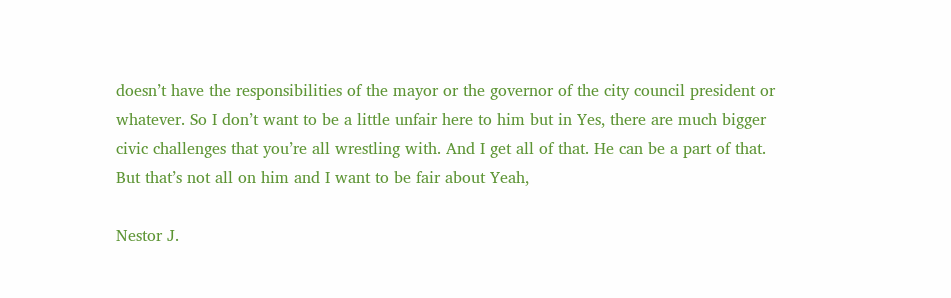doesn’t have the responsibilities of the mayor or the governor of the city council president or whatever. So I don’t want to be a little unfair here to him but in Yes, there are much bigger civic challenges that you’re all wrestling with. And I get all of that. He can be a part of that. But that’s not all on him and I want to be fair about Yeah,

Nestor J.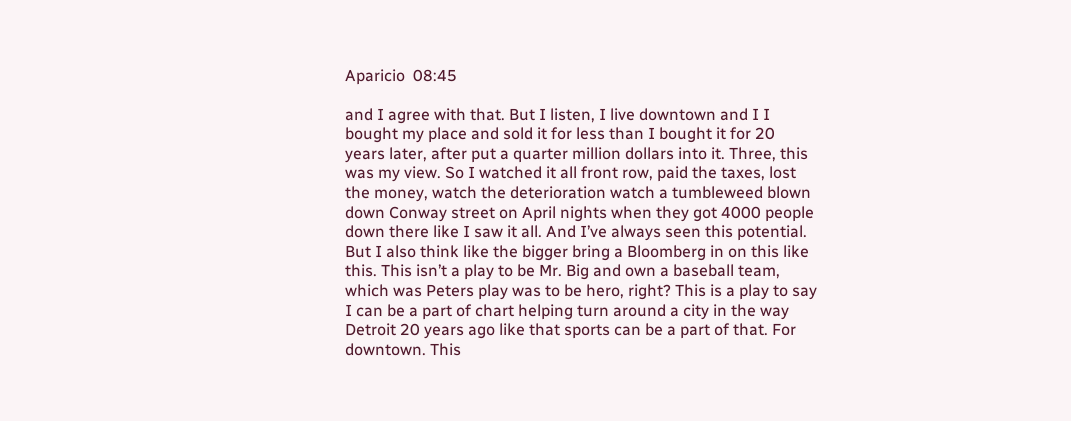Aparicio  08:45

and I agree with that. But I listen, I live downtown and I I bought my place and sold it for less than I bought it for 20 years later, after put a quarter million dollars into it. Three, this was my view. So I watched it all front row, paid the taxes, lost the money, watch the deterioration watch a tumbleweed blown down Conway street on April nights when they got 4000 people down there like I saw it all. And I’ve always seen this potential. But I also think like the bigger bring a Bloomberg in on this like this. This isn’t a play to be Mr. Big and own a baseball team, which was Peters play was to be hero, right? This is a play to say I can be a part of chart helping turn around a city in the way Detroit 20 years ago like that sports can be a part of that. For downtown. This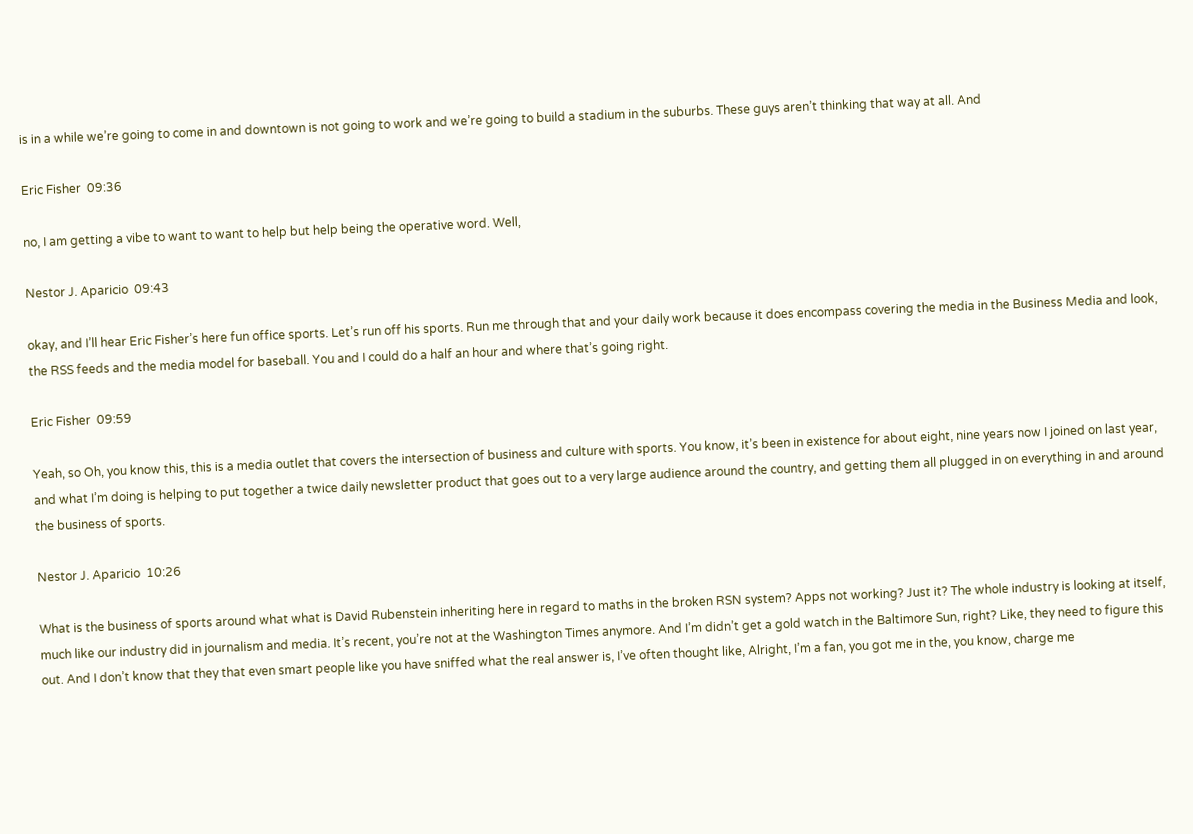is in a while we’re going to come in and downtown is not going to work and we’re going to build a stadium in the suburbs. These guys aren’t thinking that way at all. And

Eric Fisher  09:36

no, I am getting a vibe to want to want to help but help being the operative word. Well,

Nestor J. Aparicio  09:43

okay, and I’ll hear Eric Fisher’s here fun office sports. Let’s run off his sports. Run me through that and your daily work because it does encompass covering the media in the Business Media and look, the RSS feeds and the media model for baseball. You and I could do a half an hour and where that’s going right.

Eric Fisher  09:59

Yeah, so Oh, you know this, this is a media outlet that covers the intersection of business and culture with sports. You know, it’s been in existence for about eight, nine years now I joined on last year, and what I’m doing is helping to put together a twice daily newsletter product that goes out to a very large audience around the country, and getting them all plugged in on everything in and around the business of sports.

Nestor J. Aparicio  10:26

What is the business of sports around what what is David Rubenstein inheriting here in regard to maths in the broken RSN system? Apps not working? Just it? The whole industry is looking at itself, much like our industry did in journalism and media. It’s recent, you’re not at the Washington Times anymore. And I’m didn’t get a gold watch in the Baltimore Sun, right? Like, they need to figure this out. And I don’t know that they that even smart people like you have sniffed what the real answer is, I’ve often thought like, Alright, I’m a fan, you got me in the, you know, charge me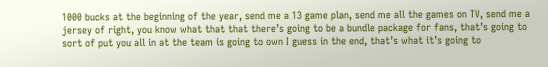1000 bucks at the beginning of the year, send me a 13 game plan, send me all the games on TV, send me a jersey of right, you know what that that there’s going to be a bundle package for fans, that’s going to sort of put you all in at the team is going to own I guess in the end, that’s what it’s going to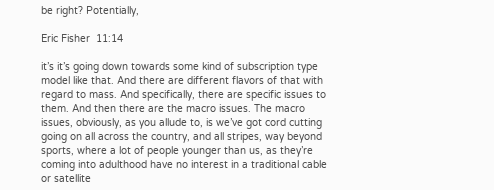be right? Potentially,

Eric Fisher  11:14

it’s it’s going down towards some kind of subscription type model like that. And there are different flavors of that with regard to mass. And specifically, there are specific issues to them. And then there are the macro issues. The macro issues, obviously, as you allude to, is we’ve got cord cutting going on all across the country, and all stripes, way beyond sports, where a lot of people younger than us, as they’re coming into adulthood have no interest in a traditional cable or satellite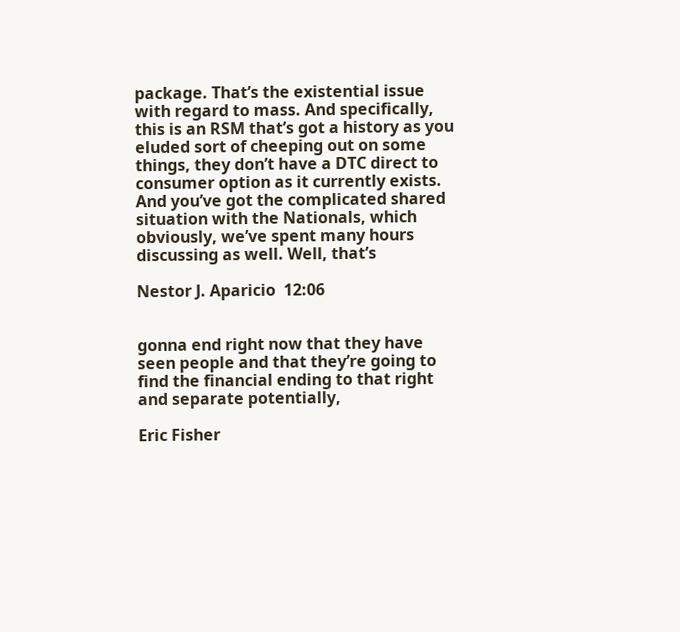package. That’s the existential issue with regard to mass. And specifically, this is an RSM that’s got a history as you eluded sort of cheeping out on some things, they don’t have a DTC direct to consumer option as it currently exists. And you’ve got the complicated shared situation with the Nationals, which obviously, we’ve spent many hours discussing as well. Well, that’s

Nestor J. Aparicio  12:06


gonna end right now that they have seen people and that they’re going to find the financial ending to that right and separate potentially,

Eric Fisher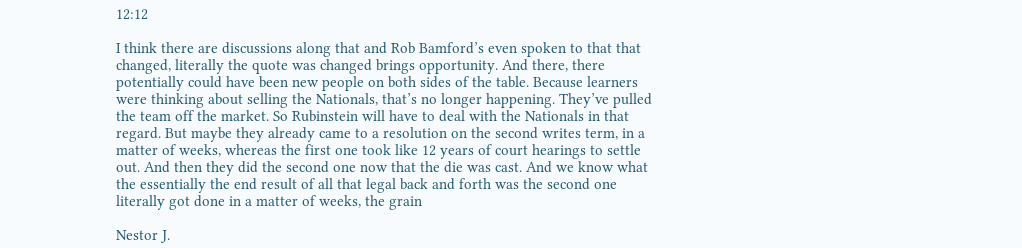12:12

I think there are discussions along that and Rob Bamford’s even spoken to that that changed, literally the quote was changed brings opportunity. And there, there potentially could have been new people on both sides of the table. Because learners were thinking about selling the Nationals, that’s no longer happening. They’ve pulled the team off the market. So Rubinstein will have to deal with the Nationals in that regard. But maybe they already came to a resolution on the second writes term, in a matter of weeks, whereas the first one took like 12 years of court hearings to settle out. And then they did the second one now that the die was cast. And we know what the essentially the end result of all that legal back and forth was the second one literally got done in a matter of weeks, the grain

Nestor J.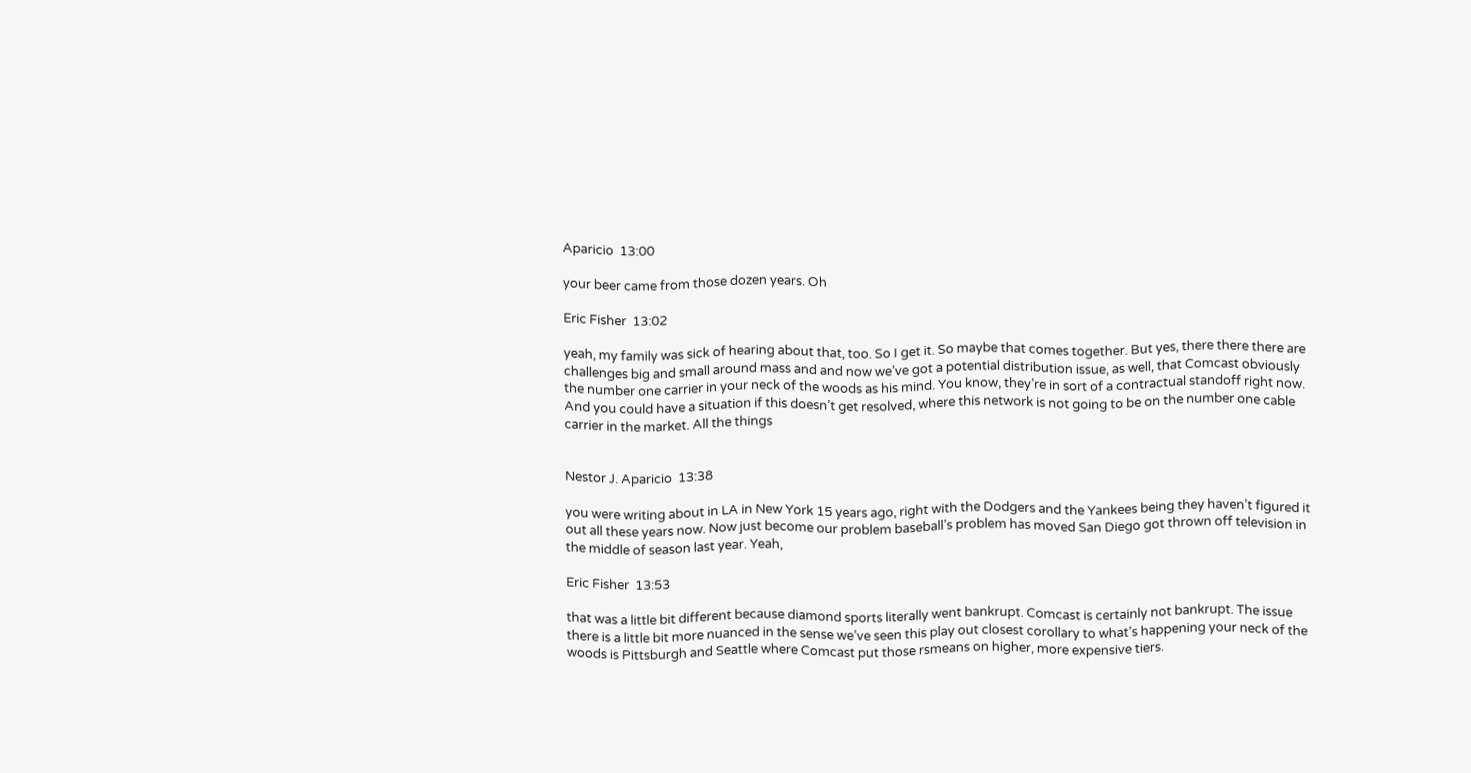Aparicio  13:00

your beer came from those dozen years. Oh

Eric Fisher  13:02

yeah, my family was sick of hearing about that, too. So I get it. So maybe that comes together. But yes, there there there are challenges big and small around mass and and now we’ve got a potential distribution issue, as well, that Comcast obviously the number one carrier in your neck of the woods as his mind. You know, they’re in sort of a contractual standoff right now. And you could have a situation if this doesn’t get resolved, where this network is not going to be on the number one cable carrier in the market. All the things


Nestor J. Aparicio  13:38

you were writing about in LA in New York 15 years ago, right with the Dodgers and the Yankees being they haven’t figured it out all these years now. Now just become our problem baseball’s problem has moved San Diego got thrown off television in the middle of season last year. Yeah,

Eric Fisher  13:53

that was a little bit different because diamond sports literally went bankrupt. Comcast is certainly not bankrupt. The issue there is a little bit more nuanced in the sense we’ve seen this play out closest corollary to what’s happening your neck of the woods is Pittsburgh and Seattle where Comcast put those rsmeans on higher, more expensive tiers.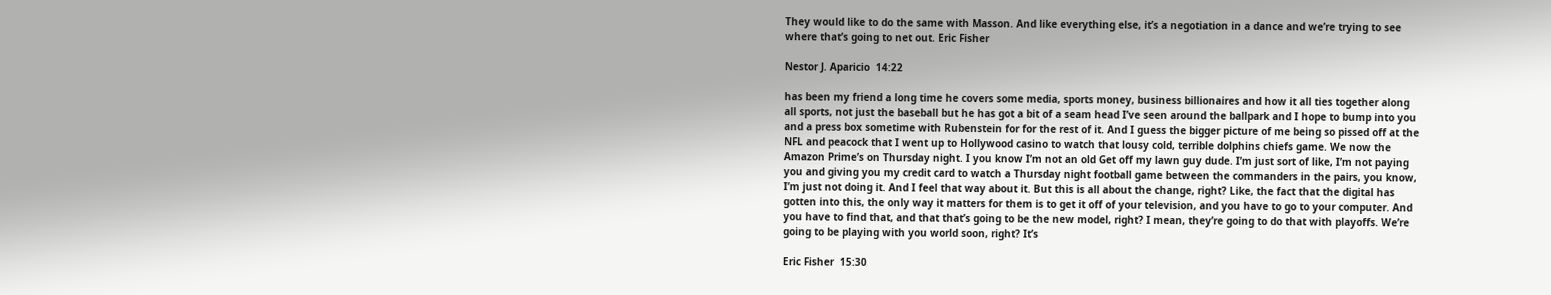They would like to do the same with Masson. And like everything else, it’s a negotiation in a dance and we’re trying to see where that’s going to net out. Eric Fisher

Nestor J. Aparicio  14:22

has been my friend a long time he covers some media, sports money, business billionaires and how it all ties together along all sports, not just the baseball but he has got a bit of a seam head I’ve seen around the ballpark and I hope to bump into you and a press box sometime with Rubenstein for for the rest of it. And I guess the bigger picture of me being so pissed off at the NFL and peacock that I went up to Hollywood casino to watch that lousy cold, terrible dolphins chiefs game. We now the Amazon Prime’s on Thursday night. I you know I’m not an old Get off my lawn guy dude. I’m just sort of like, I’m not paying you and giving you my credit card to watch a Thursday night football game between the commanders in the pairs, you know, I’m just not doing it. And I feel that way about it. But this is all about the change, right? Like, the fact that the digital has gotten into this, the only way it matters for them is to get it off of your television, and you have to go to your computer. And you have to find that, and that that’s going to be the new model, right? I mean, they’re going to do that with playoffs. We’re going to be playing with you world soon, right? It’s

Eric Fisher  15:30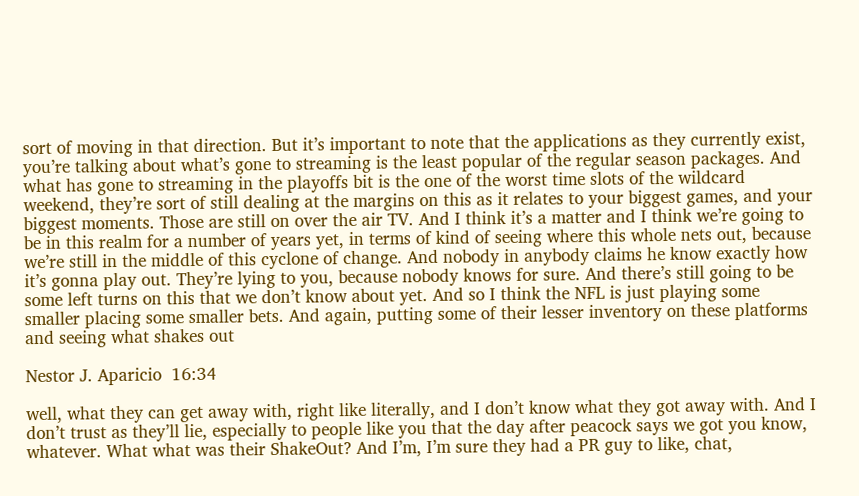sort of moving in that direction. But it’s important to note that the applications as they currently exist, you’re talking about what’s gone to streaming is the least popular of the regular season packages. And what has gone to streaming in the playoffs bit is the one of the worst time slots of the wildcard weekend, they’re sort of still dealing at the margins on this as it relates to your biggest games, and your biggest moments. Those are still on over the air TV. And I think it’s a matter and I think we’re going to be in this realm for a number of years yet, in terms of kind of seeing where this whole nets out, because we’re still in the middle of this cyclone of change. And nobody in anybody claims he know exactly how it’s gonna play out. They’re lying to you, because nobody knows for sure. And there’s still going to be some left turns on this that we don’t know about yet. And so I think the NFL is just playing some smaller placing some smaller bets. And again, putting some of their lesser inventory on these platforms and seeing what shakes out

Nestor J. Aparicio  16:34

well, what they can get away with, right like literally, and I don’t know what they got away with. And I don’t trust as they’ll lie, especially to people like you that the day after peacock says we got you know, whatever. What what was their ShakeOut? And I’m, I’m sure they had a PR guy to like, chat,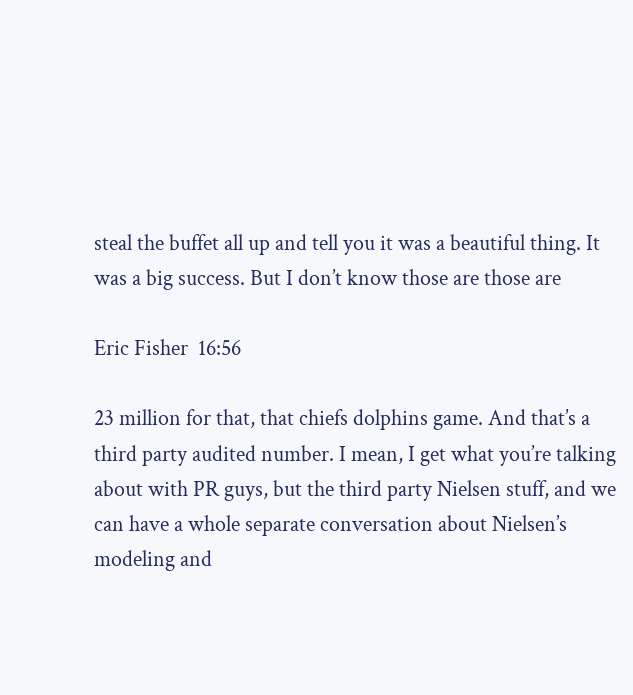steal the buffet all up and tell you it was a beautiful thing. It was a big success. But I don’t know those are those are

Eric Fisher  16:56

23 million for that, that chiefs dolphins game. And that’s a third party audited number. I mean, I get what you’re talking about with PR guys, but the third party Nielsen stuff, and we can have a whole separate conversation about Nielsen’s modeling and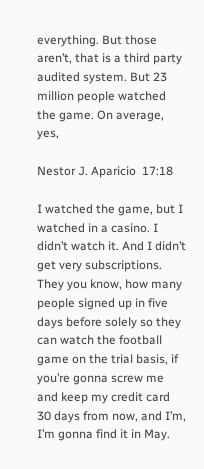everything. But those aren’t, that is a third party audited system. But 23 million people watched the game. On average, yes,

Nestor J. Aparicio  17:18

I watched the game, but I watched in a casino. I didn’t watch it. And I didn’t get very subscriptions. They you know, how many people signed up in five days before solely so they can watch the football game on the trial basis, if you’re gonna screw me and keep my credit card 30 days from now, and I’m, I’m gonna find it in May.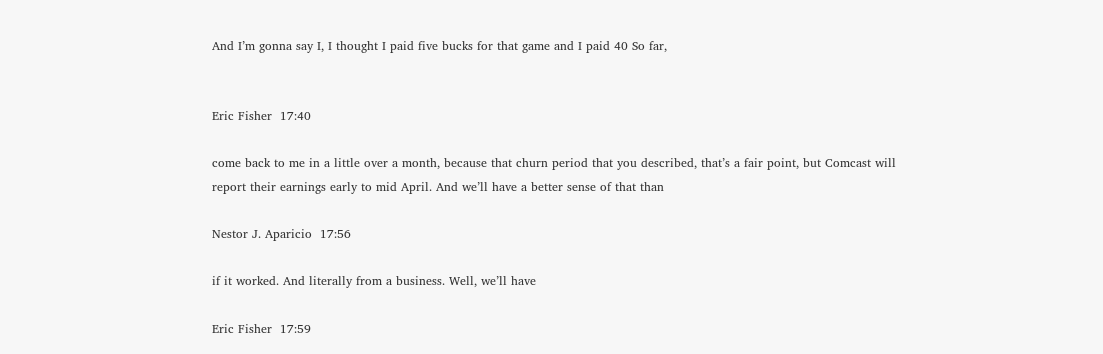And I’m gonna say I, I thought I paid five bucks for that game and I paid 40 So far,


Eric Fisher  17:40

come back to me in a little over a month, because that churn period that you described, that’s a fair point, but Comcast will report their earnings early to mid April. And we’ll have a better sense of that than

Nestor J. Aparicio  17:56

if it worked. And literally from a business. Well, we’ll have

Eric Fisher  17:59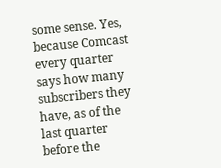some sense. Yes, because Comcast every quarter says how many subscribers they have, as of the last quarter before the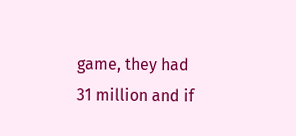game, they had 31 million and if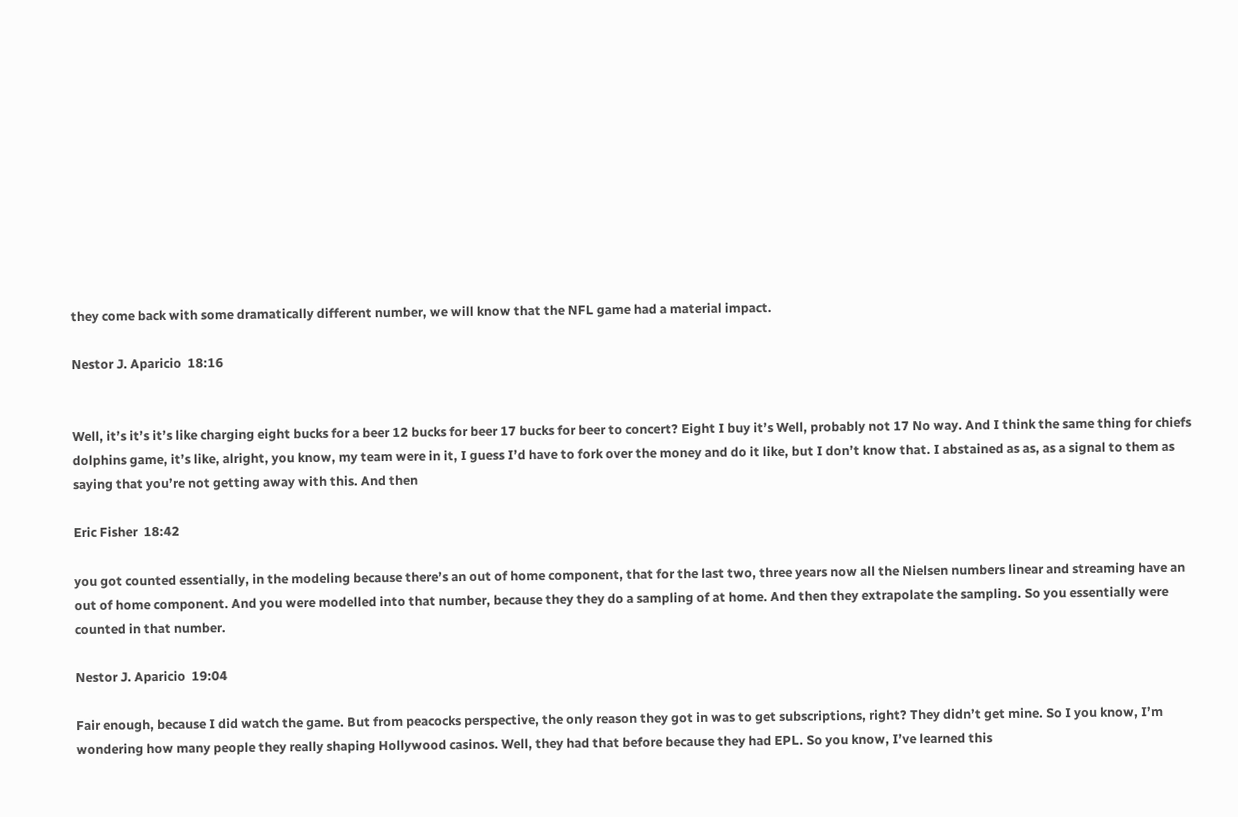they come back with some dramatically different number, we will know that the NFL game had a material impact.

Nestor J. Aparicio  18:16


Well, it’s it’s it’s like charging eight bucks for a beer 12 bucks for beer 17 bucks for beer to concert? Eight I buy it’s Well, probably not 17 No way. And I think the same thing for chiefs dolphins game, it’s like, alright, you know, my team were in it, I guess I’d have to fork over the money and do it like, but I don’t know that. I abstained as as, as a signal to them as saying that you’re not getting away with this. And then

Eric Fisher  18:42

you got counted essentially, in the modeling because there’s an out of home component, that for the last two, three years now all the Nielsen numbers linear and streaming have an out of home component. And you were modelled into that number, because they they do a sampling of at home. And then they extrapolate the sampling. So you essentially were counted in that number.

Nestor J. Aparicio  19:04

Fair enough, because I did watch the game. But from peacocks perspective, the only reason they got in was to get subscriptions, right? They didn’t get mine. So I you know, I’m wondering how many people they really shaping Hollywood casinos. Well, they had that before because they had EPL. So you know, I’ve learned this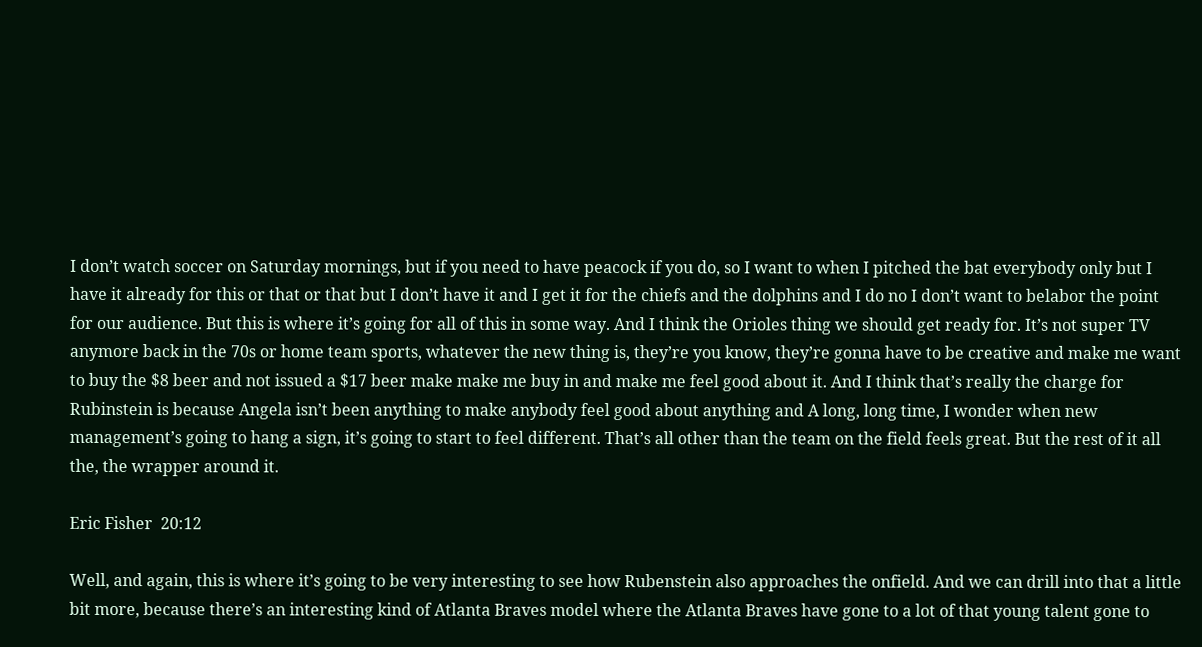I don’t watch soccer on Saturday mornings, but if you need to have peacock if you do, so I want to when I pitched the bat everybody only but I have it already for this or that or that but I don’t have it and I get it for the chiefs and the dolphins and I do no I don’t want to belabor the point for our audience. But this is where it’s going for all of this in some way. And I think the Orioles thing we should get ready for. It’s not super TV anymore back in the 70s or home team sports, whatever the new thing is, they’re you know, they’re gonna have to be creative and make me want to buy the $8 beer and not issued a $17 beer make make me buy in and make me feel good about it. And I think that’s really the charge for Rubinstein is because Angela isn’t been anything to make anybody feel good about anything and A long, long time, I wonder when new management’s going to hang a sign, it’s going to start to feel different. That’s all other than the team on the field feels great. But the rest of it all the, the wrapper around it.

Eric Fisher  20:12

Well, and again, this is where it’s going to be very interesting to see how Rubenstein also approaches the onfield. And we can drill into that a little bit more, because there’s an interesting kind of Atlanta Braves model where the Atlanta Braves have gone to a lot of that young talent gone to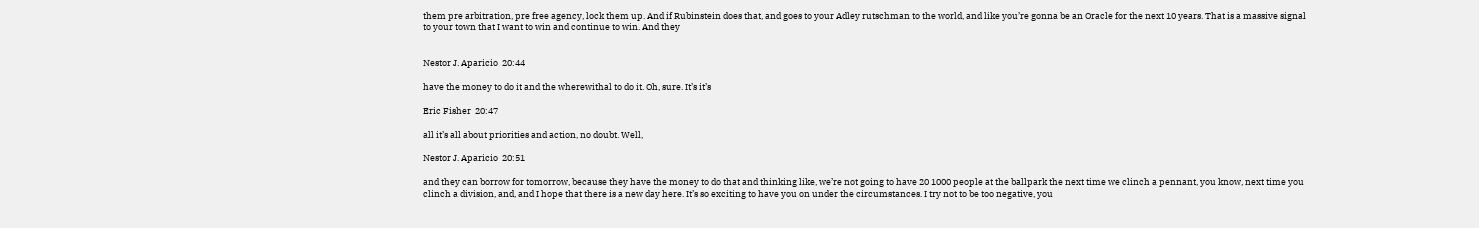them pre arbitration, pre free agency, lock them up. And if Rubinstein does that, and goes to your Adley rutschman to the world, and like you’re gonna be an Oracle for the next 10 years. That is a massive signal to your town that I want to win and continue to win. And they


Nestor J. Aparicio  20:44

have the money to do it and the wherewithal to do it. Oh, sure. It’s it’s

Eric Fisher  20:47

all it’s all about priorities and action, no doubt. Well,

Nestor J. Aparicio  20:51

and they can borrow for tomorrow, because they have the money to do that and thinking like, we’re not going to have 20 1000 people at the ballpark the next time we clinch a pennant, you know, next time you clinch a division, and, and I hope that there is a new day here. It’s so exciting to have you on under the circumstances. I try not to be too negative, you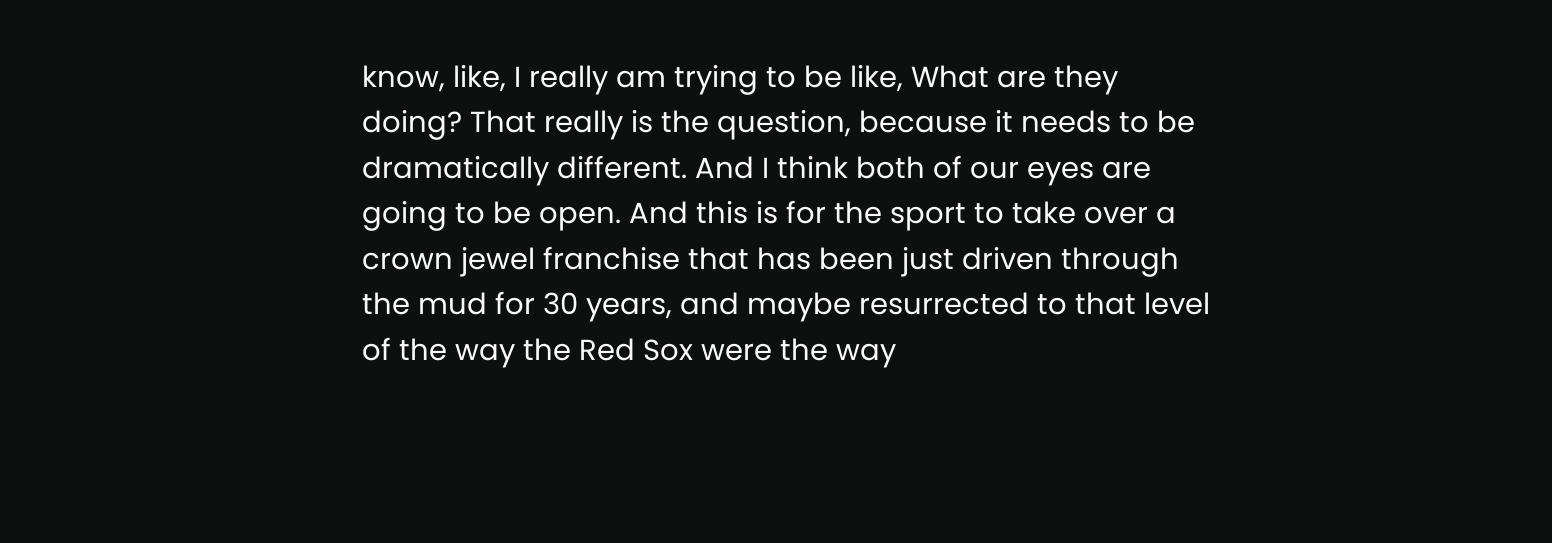know, like, I really am trying to be like, What are they doing? That really is the question, because it needs to be dramatically different. And I think both of our eyes are going to be open. And this is for the sport to take over a crown jewel franchise that has been just driven through the mud for 30 years, and maybe resurrected to that level of the way the Red Sox were the way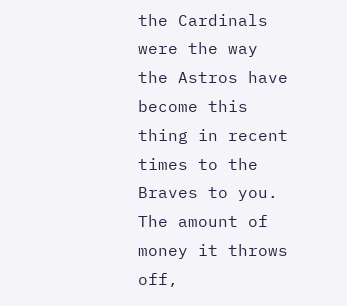the Cardinals were the way the Astros have become this thing in recent times to the Braves to you. The amount of money it throws off,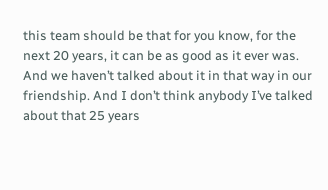this team should be that for you know, for the next 20 years, it can be as good as it ever was. And we haven’t talked about it in that way in our friendship. And I don’t think anybody I’ve talked about that 25 years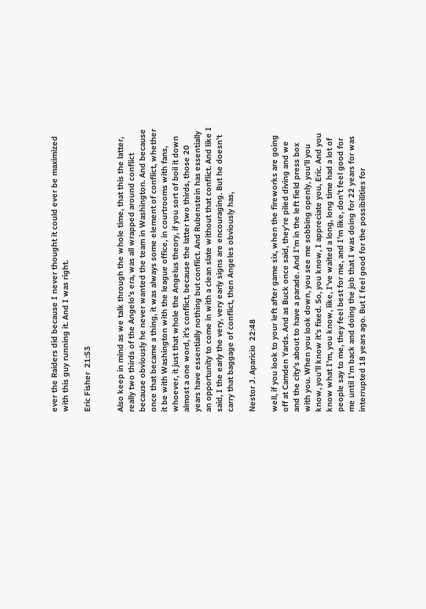ever the Raiders did because I never thought it could ever be maximized with this guy running it. And I was right.

Eric Fisher  21:53


Also keep in mind as we talk through the whole time, that this the latter, really two thirds of the Angelo’s era, was all wrapped around conflict because obviously he never wanted the team in Washington. And because once that became a thing, it was always some element of conflict, whether it be with Washington with the league office, in courtrooms with fans, whoever, it just that whole the Angelus theory, if you sort of boil it down almost a one word, it’s conflict, because the latter two thirds, those 20 years have essentially nothing but conflict. And Rubenstein has essentially an opportunity to come in with a clean slate without that conflict. And like I said, I the early the very, very early signs are encouraging. But he doesn’t carry that baggage of conflict, then Angeles obviously has,

Nestor J. Aparicio  22:48

well, if you look to your left after game six, when the fireworks are going off at Camden Yards. And as Buck once said, they’re piled diving and we and the city’s about to have a parade. And I’m in the left field press box with you. When you look down, you see me sobbing openly, you’ll you know, you’ll know it’s fixed. So, you know, I appreciate you, Eric. And you know what I’m, you know, like, I’ve waited a long, long time had a lot of people say to me, they feel best for me, and I’m like, don’t feel good for me until I’m back and doing the job that I was doing for 22 years for was interrupted 18 years ago. But I feel good for the possibilities for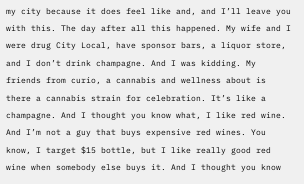my city because it does feel like and, and I’ll leave you with this. The day after all this happened. My wife and I were drug City Local, have sponsor bars, a liquor store, and I don’t drink champagne. And I was kidding. My friends from curio, a cannabis and wellness about is there a cannabis strain for celebration. It’s like a champagne. And I thought you know what, I like red wine. And I’m not a guy that buys expensive red wines. You know, I target $15 bottle, but I like really good red wine when somebody else buys it. And I thought you know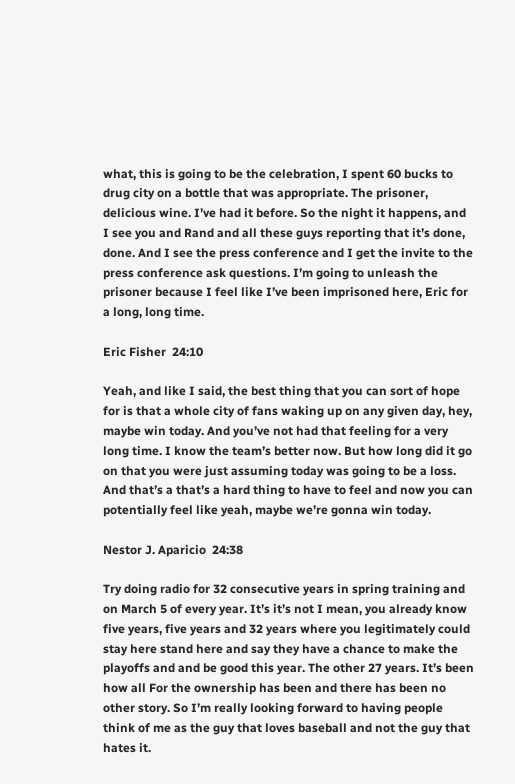what, this is going to be the celebration, I spent 60 bucks to drug city on a bottle that was appropriate. The prisoner, delicious wine. I’ve had it before. So the night it happens, and I see you and Rand and all these guys reporting that it’s done, done. And I see the press conference and I get the invite to the press conference ask questions. I’m going to unleash the prisoner because I feel like I’ve been imprisoned here, Eric for a long, long time.

Eric Fisher  24:10

Yeah, and like I said, the best thing that you can sort of hope for is that a whole city of fans waking up on any given day, hey, maybe win today. And you’ve not had that feeling for a very long time. I know the team’s better now. But how long did it go on that you were just assuming today was going to be a loss. And that’s a that’s a hard thing to have to feel and now you can potentially feel like yeah, maybe we’re gonna win today.

Nestor J. Aparicio  24:38

Try doing radio for 32 consecutive years in spring training and on March 5 of every year. It’s it’s not I mean, you already know five years, five years and 32 years where you legitimately could stay here stand here and say they have a chance to make the playoffs and and be good this year. The other 27 years. It’s been how all For the ownership has been and there has been no other story. So I’m really looking forward to having people think of me as the guy that loves baseball and not the guy that hates it.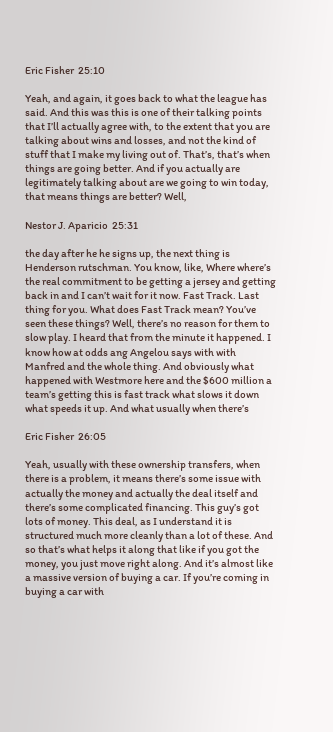Eric Fisher  25:10

Yeah, and again, it goes back to what the league has said. And this was this is one of their talking points that I’ll actually agree with, to the extent that you are talking about wins and losses, and not the kind of stuff that I make my living out of. That’s, that’s when things are going better. And if you actually are legitimately talking about are we going to win today, that means things are better? Well,

Nestor J. Aparicio  25:31

the day after he he signs up, the next thing is Henderson rutschman. You know, like, Where where’s the real commitment to be getting a jersey and getting back in and I can’t wait for it now. Fast Track. Last thing for you. What does Fast Track mean? You’ve seen these things? Well, there’s no reason for them to slow play. I heard that from the minute it happened. I know how at odds ang Angelou says with with Manfred and the whole thing. And obviously what happened with Westmore here and the $600 million a team’s getting this is fast track what slows it down what speeds it up. And what usually when there’s

Eric Fisher  26:05

Yeah, usually with these ownership transfers, when there is a problem, it means there’s some issue with actually the money and actually the deal itself and there’s some complicated financing. This guy’s got lots of money. This deal, as I understand it is structured much more cleanly than a lot of these. And so that’s what helps it along that like if you got the money, you just move right along. And it’s almost like a massive version of buying a car. If you’re coming in buying a car with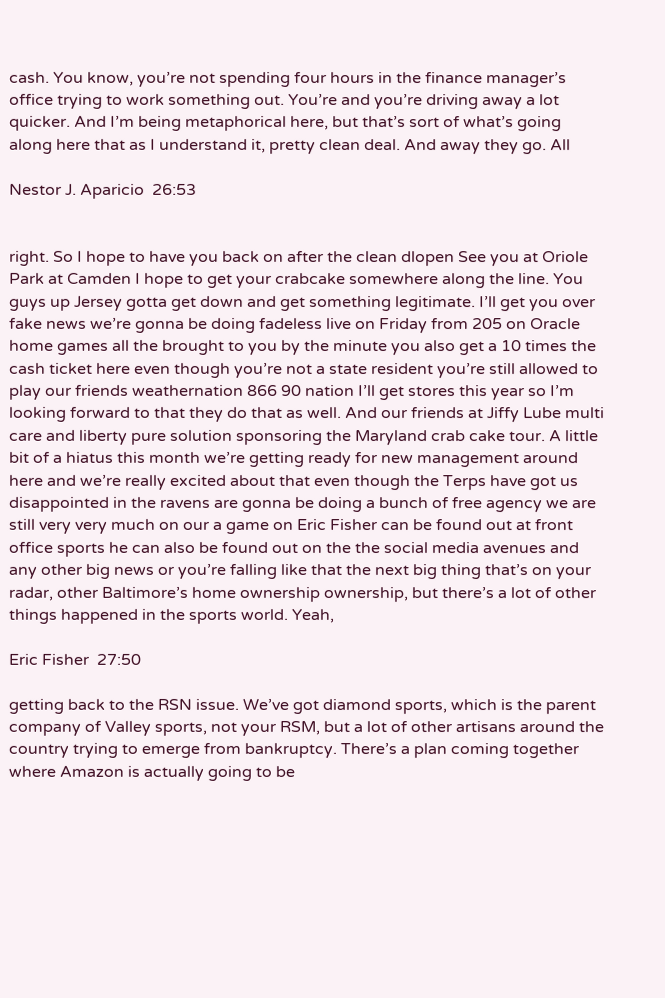cash. You know, you’re not spending four hours in the finance manager’s office trying to work something out. You’re and you’re driving away a lot quicker. And I’m being metaphorical here, but that’s sort of what’s going along here that as I understand it, pretty clean deal. And away they go. All

Nestor J. Aparicio  26:53


right. So I hope to have you back on after the clean dlopen See you at Oriole Park at Camden I hope to get your crabcake somewhere along the line. You guys up Jersey gotta get down and get something legitimate. I’ll get you over fake news we’re gonna be doing fadeless live on Friday from 205 on Oracle home games all the brought to you by the minute you also get a 10 times the cash ticket here even though you’re not a state resident you’re still allowed to play our friends weathernation 866 90 nation I’ll get stores this year so I’m looking forward to that they do that as well. And our friends at Jiffy Lube multi care and liberty pure solution sponsoring the Maryland crab cake tour. A little bit of a hiatus this month we’re getting ready for new management around here and we’re really excited about that even though the Terps have got us disappointed in the ravens are gonna be doing a bunch of free agency we are still very very much on our a game on Eric Fisher can be found out at front office sports he can also be found out on the the social media avenues and any other big news or you’re falling like that the next big thing that’s on your radar, other Baltimore’s home ownership ownership, but there’s a lot of other things happened in the sports world. Yeah,

Eric Fisher  27:50

getting back to the RSN issue. We’ve got diamond sports, which is the parent company of Valley sports, not your RSM, but a lot of other artisans around the country trying to emerge from bankruptcy. There’s a plan coming together where Amazon is actually going to be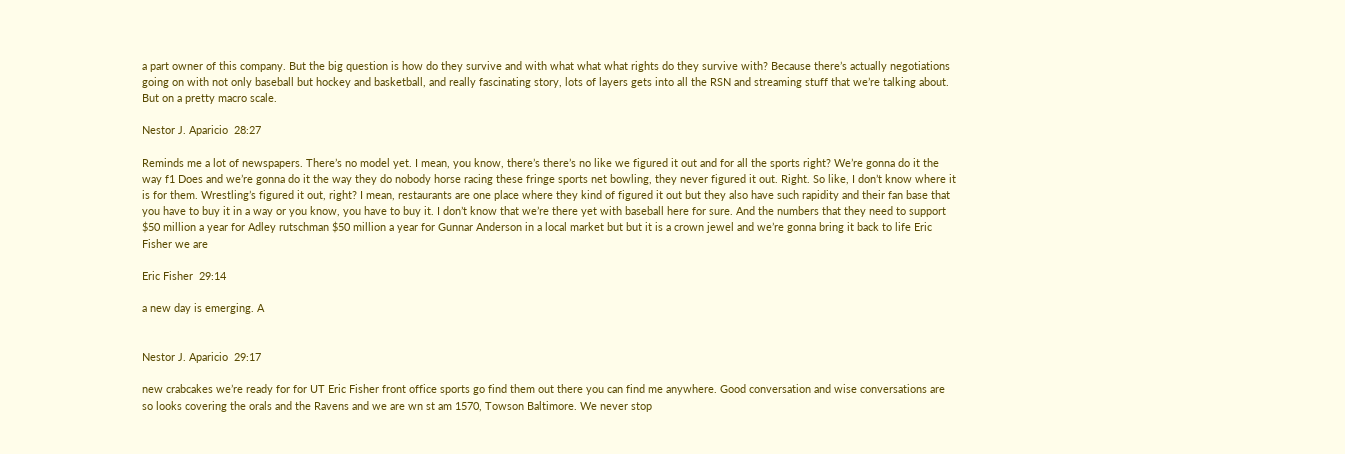a part owner of this company. But the big question is how do they survive and with what what what rights do they survive with? Because there’s actually negotiations going on with not only baseball but hockey and basketball, and really fascinating story, lots of layers gets into all the RSN and streaming stuff that we’re talking about. But on a pretty macro scale.

Nestor J. Aparicio  28:27

Reminds me a lot of newspapers. There’s no model yet. I mean, you know, there’s there’s no like we figured it out and for all the sports right? We’re gonna do it the way f1 Does and we’re gonna do it the way they do nobody horse racing these fringe sports net bowling, they never figured it out. Right. So like, I don’t know where it is for them. Wrestling’s figured it out, right? I mean, restaurants are one place where they kind of figured it out but they also have such rapidity and their fan base that you have to buy it in a way or you know, you have to buy it. I don’t know that we’re there yet with baseball here for sure. And the numbers that they need to support $50 million a year for Adley rutschman $50 million a year for Gunnar Anderson in a local market but but it is a crown jewel and we’re gonna bring it back to life Eric Fisher we are

Eric Fisher  29:14

a new day is emerging. A


Nestor J. Aparicio  29:17

new crabcakes we’re ready for for UT Eric Fisher front office sports go find them out there you can find me anywhere. Good conversation and wise conversations are so looks covering the orals and the Ravens and we are wn st am 1570, Towson Baltimore. We never stop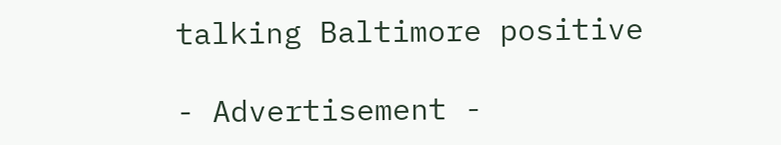talking Baltimore positive

- Advertisement -